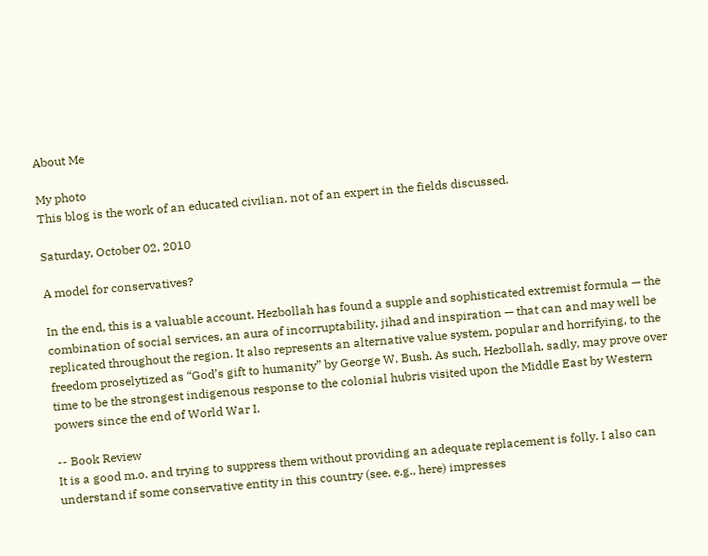About Me

My photo
This blog is the work of an educated civilian, not of an expert in the fields discussed.

Saturday, October 02, 2010

A model for conservatives?

In the end, this is a valuable account. Hezbollah has found a supple and sophisticated extremist formula — the combination of social services, an aura of incorruptability, jihad and inspiration — that can and may well be replicated throughout the region. It also represents an alternative value system, popular and horrifying, to the freedom proselytized as “God’s gift to humanity” by George W. Bush. As such, Hezbollah, sadly, may prove over time to be the strongest indigenous response to the colonial hubris visited upon the Middle East by Western powers since the end of World War I.

-- Book Review
It is a good m.o. and trying to suppress them without providing an adequate replacement is folly. I also can understand if some conservative entity in this country (see, e.g., here) impresses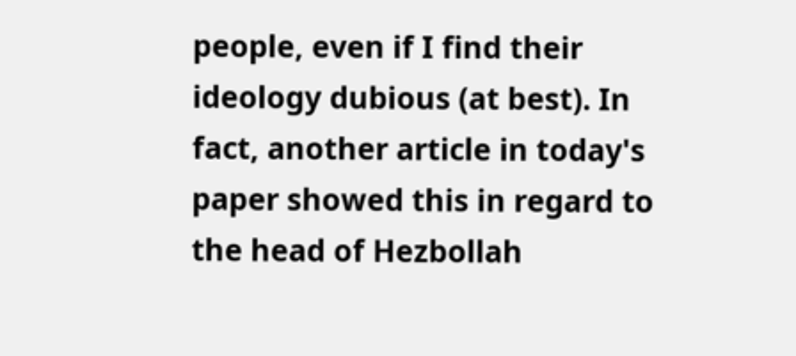people, even if I find their ideology dubious (at best). In fact, another article in today's paper showed this in regard to the head of Hezbollah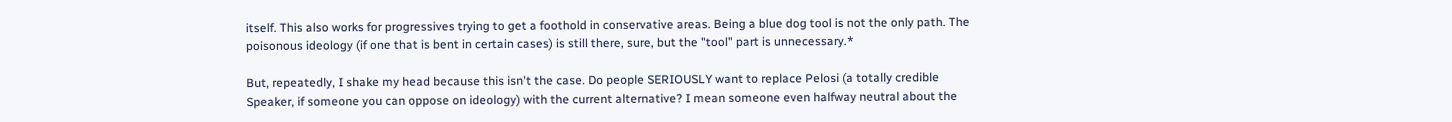itself. This also works for progressives trying to get a foothold in conservative areas. Being a blue dog tool is not the only path. The poisonous ideology (if one that is bent in certain cases) is still there, sure, but the "tool" part is unnecessary.*

But, repeatedly, I shake my head because this isn't the case. Do people SERIOUSLY want to replace Pelosi (a totally credible Speaker, if someone you can oppose on ideology) with the current alternative? I mean someone even halfway neutral about the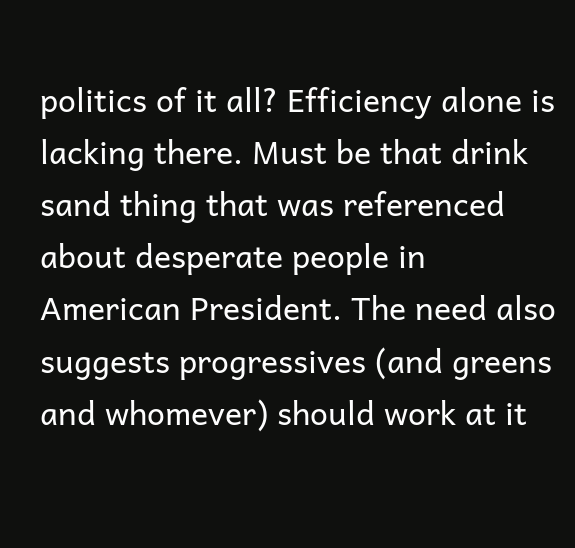politics of it all? Efficiency alone is lacking there. Must be that drink sand thing that was referenced about desperate people in American President. The need also suggests progressives (and greens and whomever) should work at it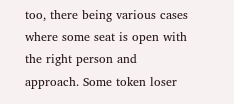too, there being various cases where some seat is open with the right person and approach. Some token loser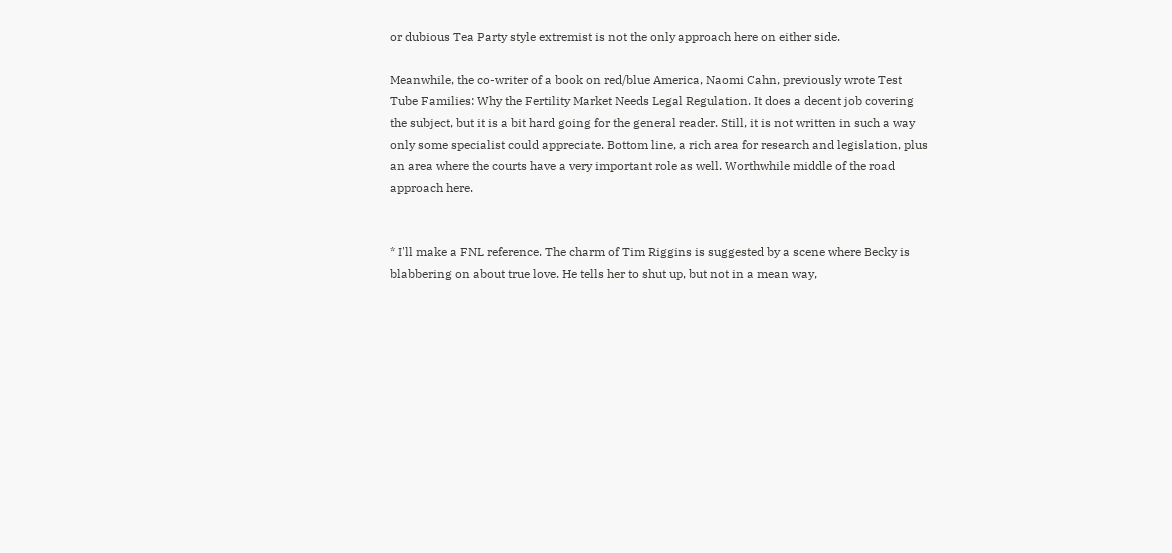or dubious Tea Party style extremist is not the only approach here on either side.

Meanwhile, the co-writer of a book on red/blue America, Naomi Cahn, previously wrote Test Tube Families: Why the Fertility Market Needs Legal Regulation. It does a decent job covering the subject, but it is a bit hard going for the general reader. Still, it is not written in such a way only some specialist could appreciate. Bottom line, a rich area for research and legislation, plus an area where the courts have a very important role as well. Worthwhile middle of the road approach here.


* I'll make a FNL reference. The charm of Tim Riggins is suggested by a scene where Becky is blabbering on about true love. He tells her to shut up, but not in a mean way,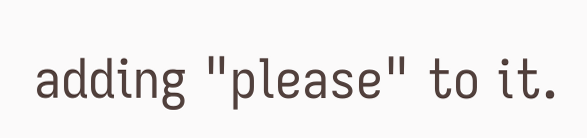adding "please" to it.